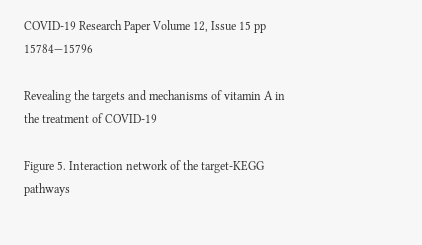COVID-19 Research Paper Volume 12, Issue 15 pp 15784—15796

Revealing the targets and mechanisms of vitamin A in the treatment of COVID-19

Figure 5. Interaction network of the target-KEGG pathways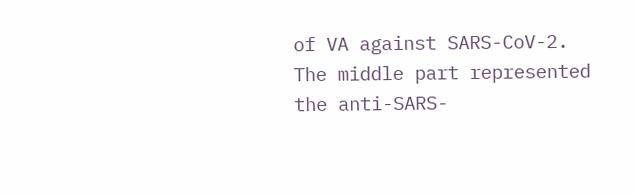of VA against SARS-CoV-2. The middle part represented the anti-SARS-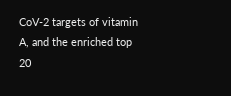CoV-2 targets of vitamin A, and the enriched top 20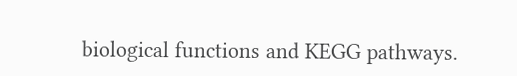biological functions and KEGG pathways.